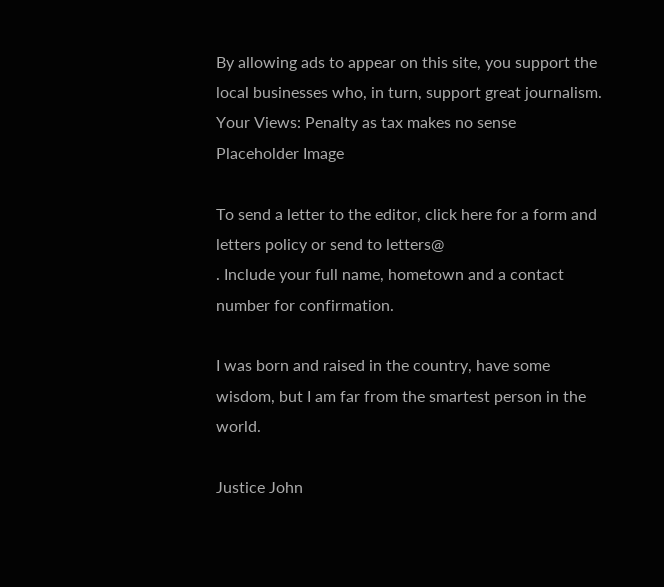By allowing ads to appear on this site, you support the local businesses who, in turn, support great journalism.
Your Views: Penalty as tax makes no sense
Placeholder Image

To send a letter to the editor, click here for a form and letters policy or send to letters@
. Include your full name, hometown and a contact number for confirmation.

I was born and raised in the country, have some wisdom, but I am far from the smartest person in the world.

Justice John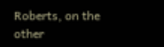Roberts, on the other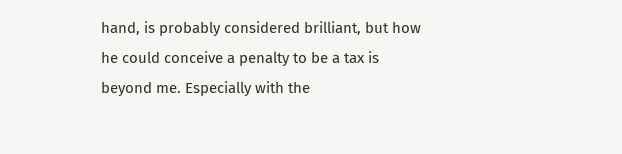hand, is probably considered brilliant, but how he could conceive a penalty to be a tax is beyond me. Especially with the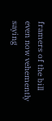framers of the bill even now vehemently saying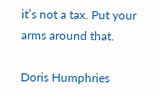it’s not a tax. Put your arms around that.

Doris Humphries